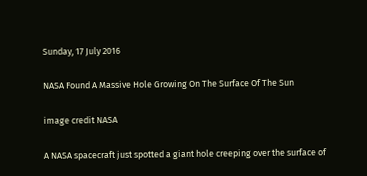Sunday, 17 July 2016

NASA Found A Massive Hole Growing On The Surface Of The Sun

image credit NASA

A NASA spacecraft just spotted a giant hole creeping over the surface of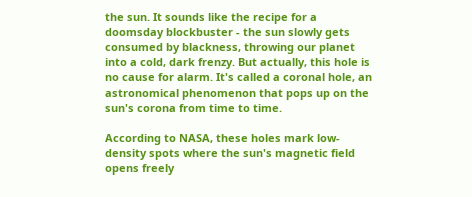the sun. It sounds like the recipe for a doomsday blockbuster - the sun slowly gets consumed by blackness, throwing our planet into a cold, dark frenzy. But actually, this hole is no cause for alarm. It's called a coronal hole, an astronomical phenomenon that pops up on the sun's corona from time to time.

According to NASA, these holes mark low-density spots where the sun's magnetic field opens freely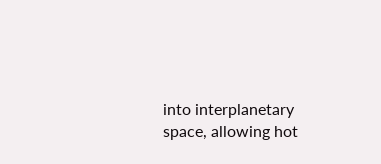into interplanetary space, allowing hot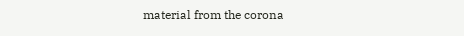material from the corona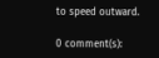to speed outward.

0 comment(s):